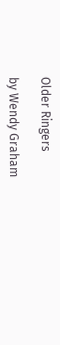Older Ringers

by Wendy Graham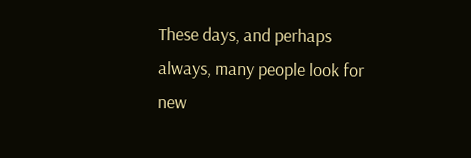These days, and perhaps always, many people look for new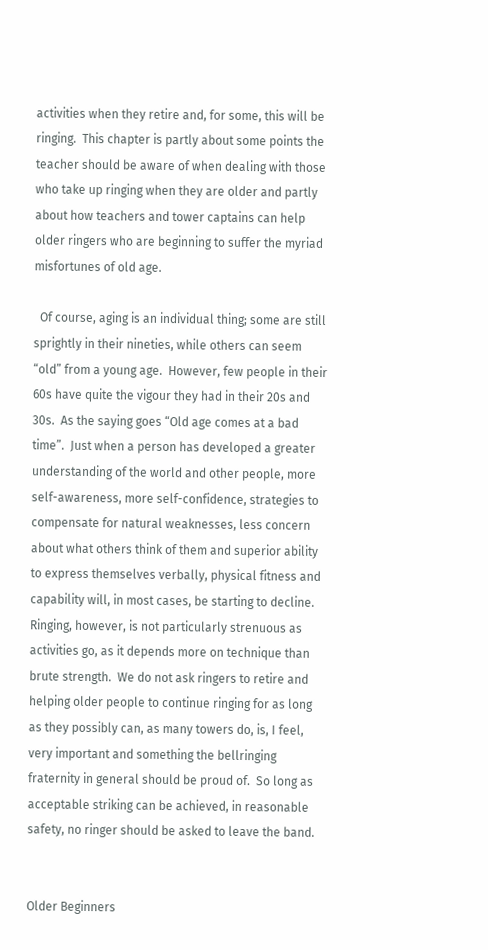activities when they retire and, for some, this will be ringing.  This chapter is partly about some points the teacher should be aware of when dealing with those who take up ringing when they are older and partly about how teachers and tower captains can help older ringers who are beginning to suffer the myriad misfortunes of old age.

  Of course, aging is an individual thing; some are still sprightly in their nineties, while others can seem “old” from a young age.  However, few people in their 60s have quite the vigour they had in their 20s and 30s.  As the saying goes “Old age comes at a bad time”.  Just when a person has developed a greater understanding of the world and other people, more self-awareness, more self-confidence, strategies to compensate for natural weaknesses, less concern about what others think of them and superior ability to express themselves verbally, physical fitness and capability will, in most cases, be starting to decline.  Ringing, however, is not particularly strenuous as activities go, as it depends more on technique than brute strength.  We do not ask ringers to retire and helping older people to continue ringing for as long as they possibly can, as many towers do, is, I feel, very important and something the bellringing fraternity in general should be proud of.  So long as acceptable striking can be achieved, in reasonable safety, no ringer should be asked to leave the band.


Older Beginners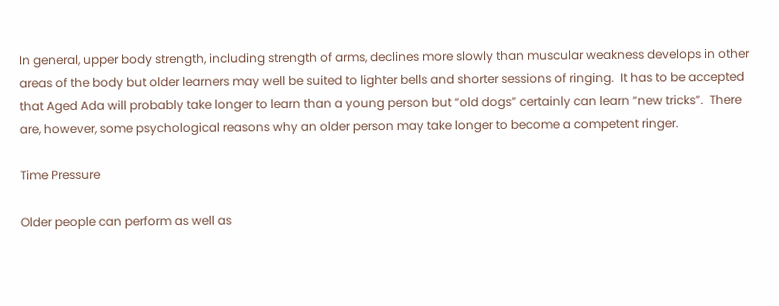In general, upper body strength, including strength of arms, declines more slowly than muscular weakness develops in other areas of the body but older learners may well be suited to lighter bells and shorter sessions of ringing.  It has to be accepted that Aged Ada will probably take longer to learn than a young person but “old dogs” certainly can learn “new tricks”.  There are, however, some psychological reasons why an older person may take longer to become a competent ringer.

Time Pressure

Older people can perform as well as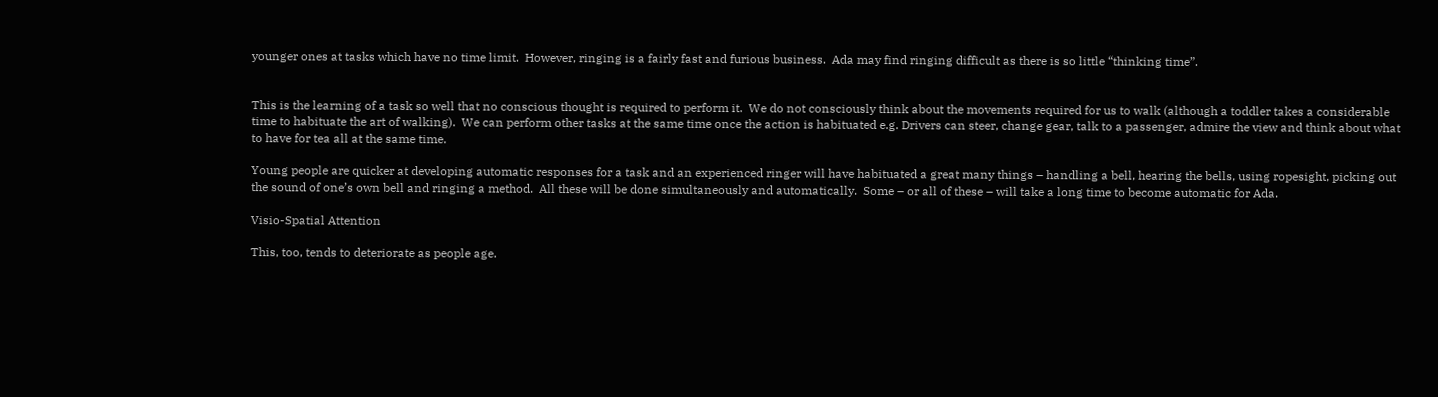younger ones at tasks which have no time limit.  However, ringing is a fairly fast and furious business.  Ada may find ringing difficult as there is so little “thinking time”.


This is the learning of a task so well that no conscious thought is required to perform it.  We do not consciously think about the movements required for us to walk (although a toddler takes a considerable time to habituate the art of walking).  We can perform other tasks at the same time once the action is habituated e.g. Drivers can steer, change gear, talk to a passenger, admire the view and think about what to have for tea all at the same time.

Young people are quicker at developing automatic responses for a task and an experienced ringer will have habituated a great many things – handling a bell, hearing the bells, using ropesight, picking out the sound of one’s own bell and ringing a method.  All these will be done simultaneously and automatically.  Some – or all of these – will take a long time to become automatic for Ada.

Visio-Spatial Attention

This, too, tends to deteriorate as people age.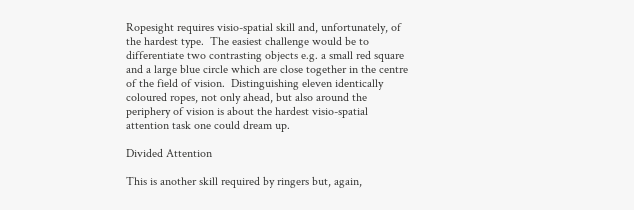Ropesight requires visio-spatial skill and, unfortunately, of the hardest type.  The easiest challenge would be to differentiate two contrasting objects e.g. a small red square and a large blue circle which are close together in the centre of the field of vision.  Distinguishing eleven identically coloured ropes, not only ahead, but also around the periphery of vision is about the hardest visio-spatial attention task one could dream up.

Divided Attention

This is another skill required by ringers but, again,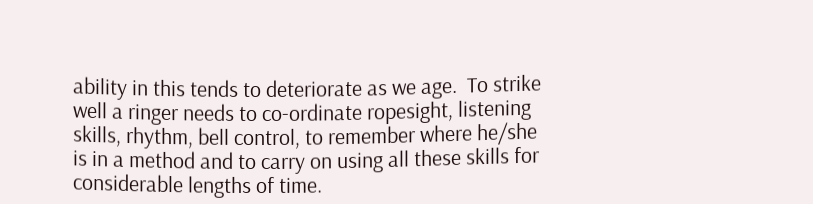ability in this tends to deteriorate as we age.  To strike well a ringer needs to co-ordinate ropesight, listening skills, rhythm, bell control, to remember where he/she is in a method and to carry on using all these skills for considerable lengths of time.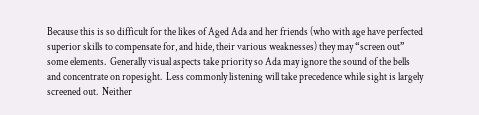Because this is so difficult for the likes of Aged Ada and her friends (who with age have perfected superior skills to compensate for, and hide, their various weaknesses) they may “screen out” some elements.  Generally visual aspects take priority so Ada may ignore the sound of the bells and concentrate on ropesight.  Less commonly listening will take precedence while sight is largely screened out.  Neither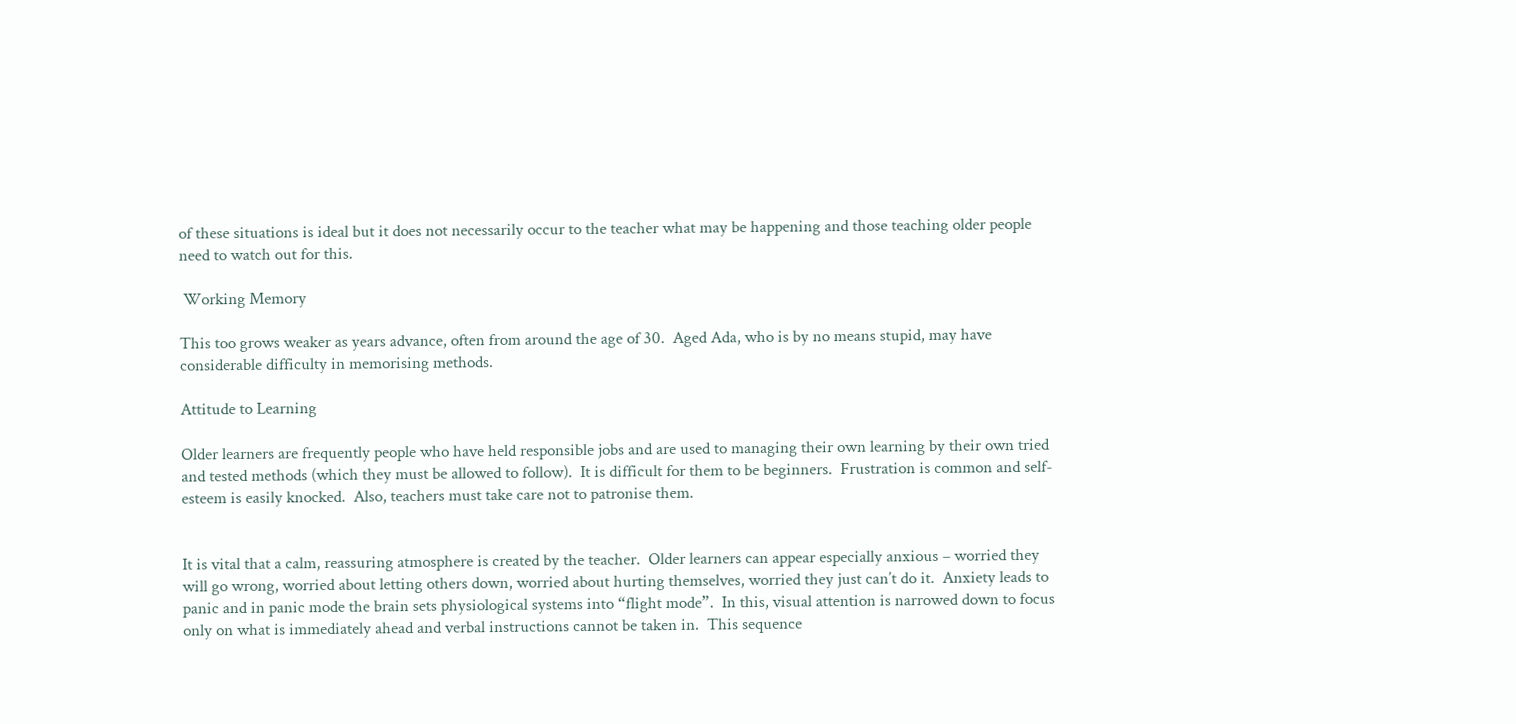of these situations is ideal but it does not necessarily occur to the teacher what may be happening and those teaching older people need to watch out for this.

 Working Memory

This too grows weaker as years advance, often from around the age of 30.  Aged Ada, who is by no means stupid, may have considerable difficulty in memorising methods.

Attitude to Learning

Older learners are frequently people who have held responsible jobs and are used to managing their own learning by their own tried and tested methods (which they must be allowed to follow).  It is difficult for them to be beginners.  Frustration is common and self-esteem is easily knocked.  Also, teachers must take care not to patronise them.


It is vital that a calm, reassuring atmosphere is created by the teacher.  Older learners can appear especially anxious – worried they will go wrong, worried about letting others down, worried about hurting themselves, worried they just can’t do it.  Anxiety leads to panic and in panic mode the brain sets physiological systems into “flight mode”.  In this, visual attention is narrowed down to focus only on what is immediately ahead and verbal instructions cannot be taken in.  This sequence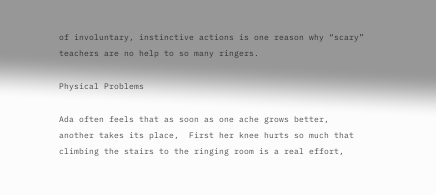of involuntary, instinctive actions is one reason why “scary” teachers are no help to so many ringers.

Physical Problems

Ada often feels that as soon as one ache grows better, another takes its place,  First her knee hurts so much that climbing the stairs to the ringing room is a real effort,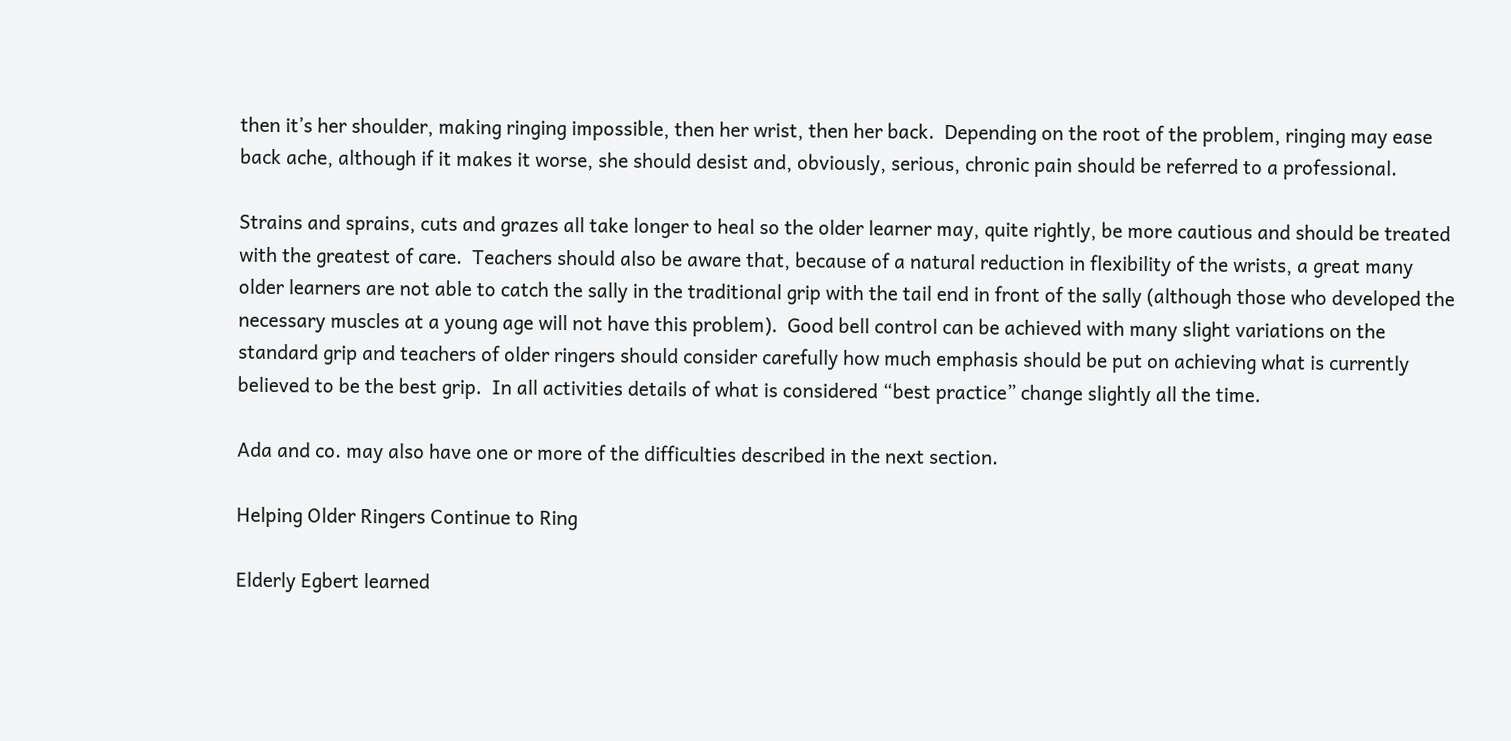then it’s her shoulder, making ringing impossible, then her wrist, then her back.  Depending on the root of the problem, ringing may ease back ache, although if it makes it worse, she should desist and, obviously, serious, chronic pain should be referred to a professional.

Strains and sprains, cuts and grazes all take longer to heal so the older learner may, quite rightly, be more cautious and should be treated with the greatest of care.  Teachers should also be aware that, because of a natural reduction in flexibility of the wrists, a great many older learners are not able to catch the sally in the traditional grip with the tail end in front of the sally (although those who developed the necessary muscles at a young age will not have this problem).  Good bell control can be achieved with many slight variations on the standard grip and teachers of older ringers should consider carefully how much emphasis should be put on achieving what is currently believed to be the best grip.  In all activities details of what is considered “best practice” change slightly all the time.

Ada and co. may also have one or more of the difficulties described in the next section.

Helping Older Ringers Continue to Ring

Elderly Egbert learned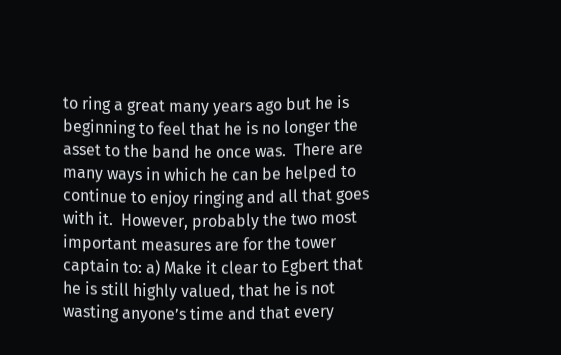to ring a great many years ago but he is beginning to feel that he is no longer the asset to the band he once was.  There are many ways in which he can be helped to continue to enjoy ringing and all that goes with it.  However, probably the two most important measures are for the tower captain to: a) Make it clear to Egbert that he is still highly valued, that he is not wasting anyone’s time and that every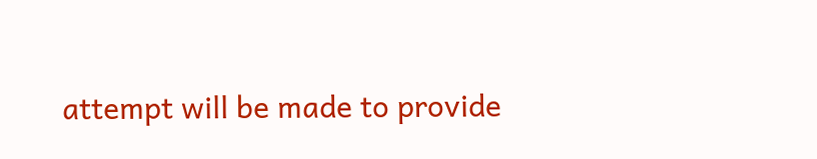attempt will be made to provide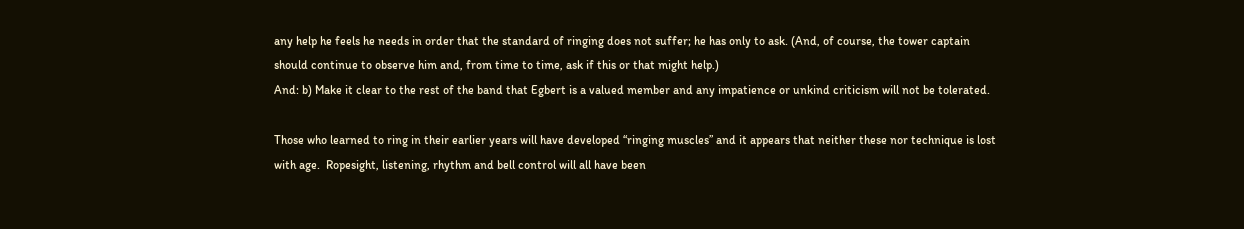any help he feels he needs in order that the standard of ringing does not suffer; he has only to ask. (And, of course, the tower captain should continue to observe him and, from time to time, ask if this or that might help.)
And: b) Make it clear to the rest of the band that Egbert is a valued member and any impatience or unkind criticism will not be tolerated.

Those who learned to ring in their earlier years will have developed “ringing muscles” and it appears that neither these nor technique is lost with age.  Ropesight, listening, rhythm and bell control will all have been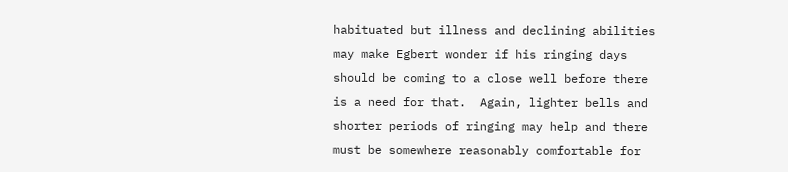habituated but illness and declining abilities may make Egbert wonder if his ringing days should be coming to a close well before there is a need for that.  Again, lighter bells and shorter periods of ringing may help and there must be somewhere reasonably comfortable for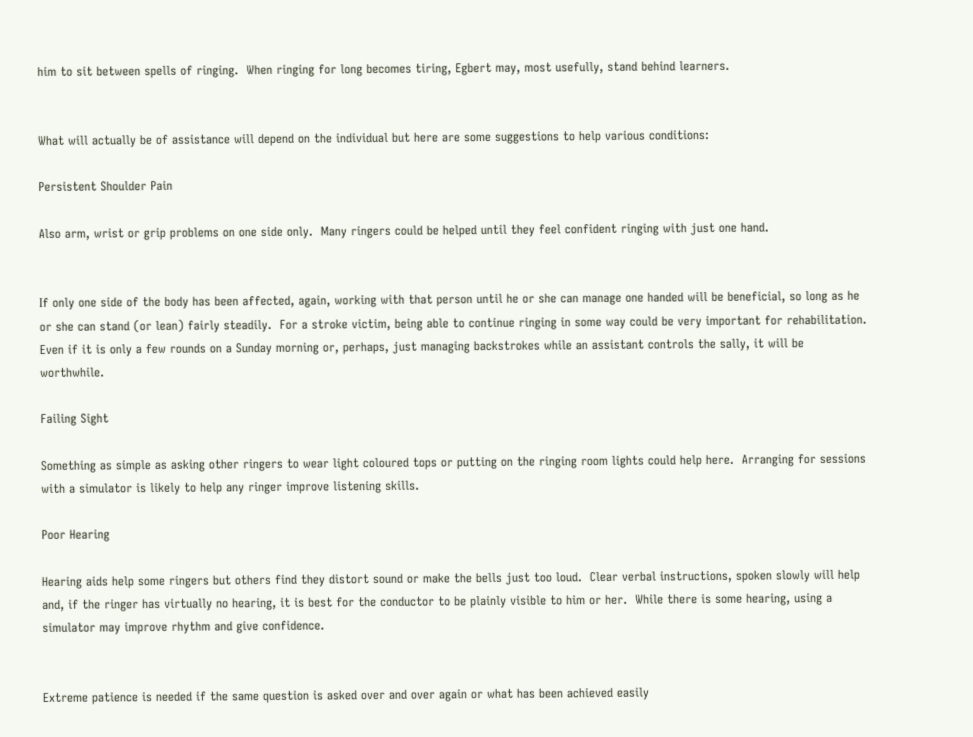him to sit between spells of ringing.  When ringing for long becomes tiring, Egbert may, most usefully, stand behind learners.


What will actually be of assistance will depend on the individual but here are some suggestions to help various conditions:

Persistent Shoulder Pain

Also arm, wrist or grip problems on one side only.  Many ringers could be helped until they feel confident ringing with just one hand.


If only one side of the body has been affected, again, working with that person until he or she can manage one handed will be beneficial, so long as he or she can stand (or lean) fairly steadily.  For a stroke victim, being able to continue ringing in some way could be very important for rehabilitation.  Even if it is only a few rounds on a Sunday morning or, perhaps, just managing backstrokes while an assistant controls the sally, it will be worthwhile.

Failing Sight

Something as simple as asking other ringers to wear light coloured tops or putting on the ringing room lights could help here.  Arranging for sessions with a simulator is likely to help any ringer improve listening skills.

Poor Hearing

Hearing aids help some ringers but others find they distort sound or make the bells just too loud.  Clear verbal instructions, spoken slowly will help and, if the ringer has virtually no hearing, it is best for the conductor to be plainly visible to him or her.  While there is some hearing, using a simulator may improve rhythm and give confidence.


Extreme patience is needed if the same question is asked over and over again or what has been achieved easily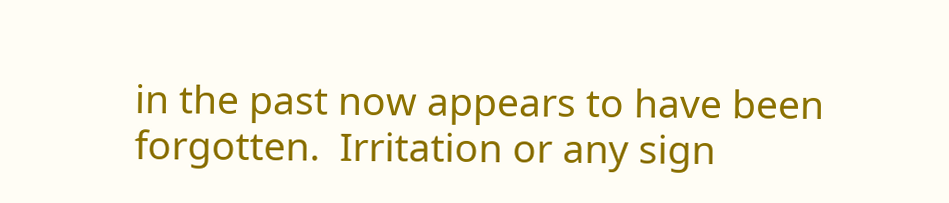in the past now appears to have been forgotten.  Irritation or any sign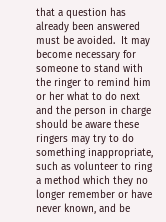that a question has already been answered must be avoided.  It may become necessary for someone to stand with the ringer to remind him or her what to do next and the person in charge should be aware these ringers may try to do something inappropriate, such as volunteer to ring a method which they no longer remember or have never known, and be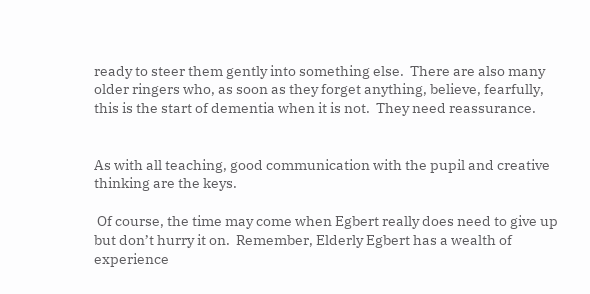ready to steer them gently into something else.  There are also many older ringers who, as soon as they forget anything, believe, fearfully, this is the start of dementia when it is not.  They need reassurance.


As with all teaching, good communication with the pupil and creative thinking are the keys.

 Of course, the time may come when Egbert really does need to give up but don’t hurry it on.  Remember, Elderly Egbert has a wealth of experience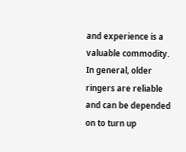and experience is a valuable commodity.
In general, older ringers are reliable and can be depended on to turn up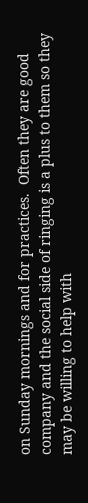on Sunday mornings and for practices.  Often they are good company and the social side of ringing is a plus to them so they may be willing to help with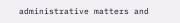administrative matters and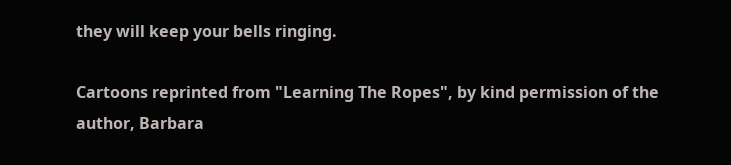they will keep your bells ringing.

Cartoons reprinted from "Learning The Ropes", by kind permission of the author, Barbara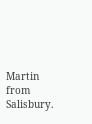Martin from Salisbury.